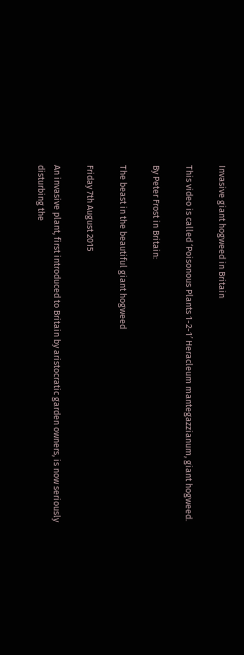Invasive giant hogweed in Britain

This video is called ‘Poisonous Plants 1-2-1′ Heracleum mantegazzianum, giant hogweed.

By Peter Frost in Britain:

The beast in the beautiful giant hogweed

Friday 7th August 2015

An invasive plant, first introduced to Britain by aristocratic garden owners, is now seriously disturbing the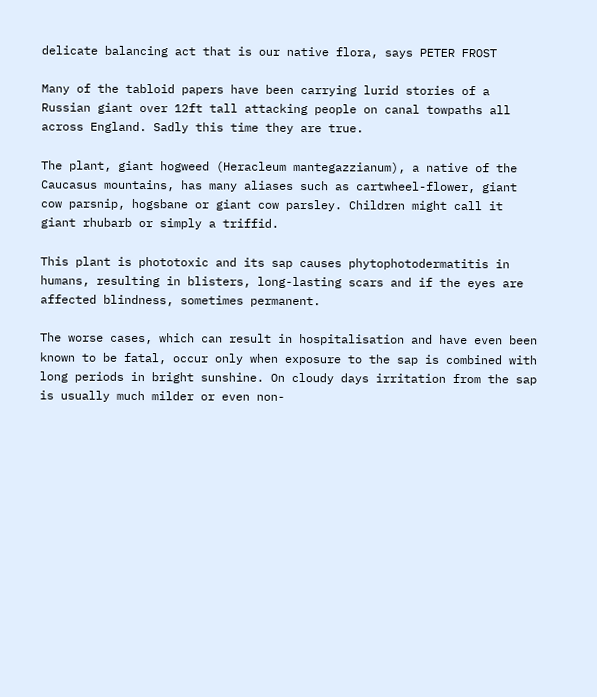delicate balancing act that is our native flora, says PETER FROST

Many of the tabloid papers have been carrying lurid stories of a Russian giant over 12ft tall attacking people on canal towpaths all across England. Sadly this time they are true.

The plant, giant hogweed (Heracleum mantegazzianum), a native of the Caucasus mountains, has many aliases such as cartwheel-flower, giant cow parsnip, hogsbane or giant cow parsley. Children might call it giant rhubarb or simply a triffid.

This plant is phototoxic and its sap causes phytophotodermatitis in humans, resulting in blisters, long-lasting scars and if the eyes are affected blindness, sometimes permanent.

The worse cases, which can result in hospitalisation and have even been known to be fatal, occur only when exposure to the sap is combined with long periods in bright sunshine. On cloudy days irritation from the sap is usually much milder or even non-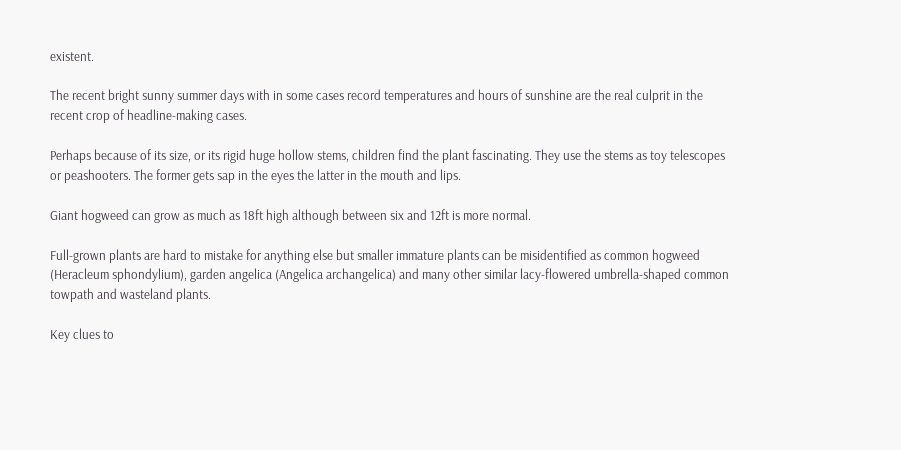existent.

The recent bright sunny summer days with in some cases record temperatures and hours of sunshine are the real culprit in the recent crop of headline-making cases.

Perhaps because of its size, or its rigid huge hollow stems, children find the plant fascinating. They use the stems as toy telescopes or peashooters. The former gets sap in the eyes the latter in the mouth and lips.

Giant hogweed can grow as much as 18ft high although between six and 12ft is more normal.

Full-grown plants are hard to mistake for anything else but smaller immature plants can be misidentified as common hogweed (Heracleum sphondylium), garden angelica (Angelica archangelica) and many other similar lacy-flowered umbrella-shaped common towpath and wasteland plants.

Key clues to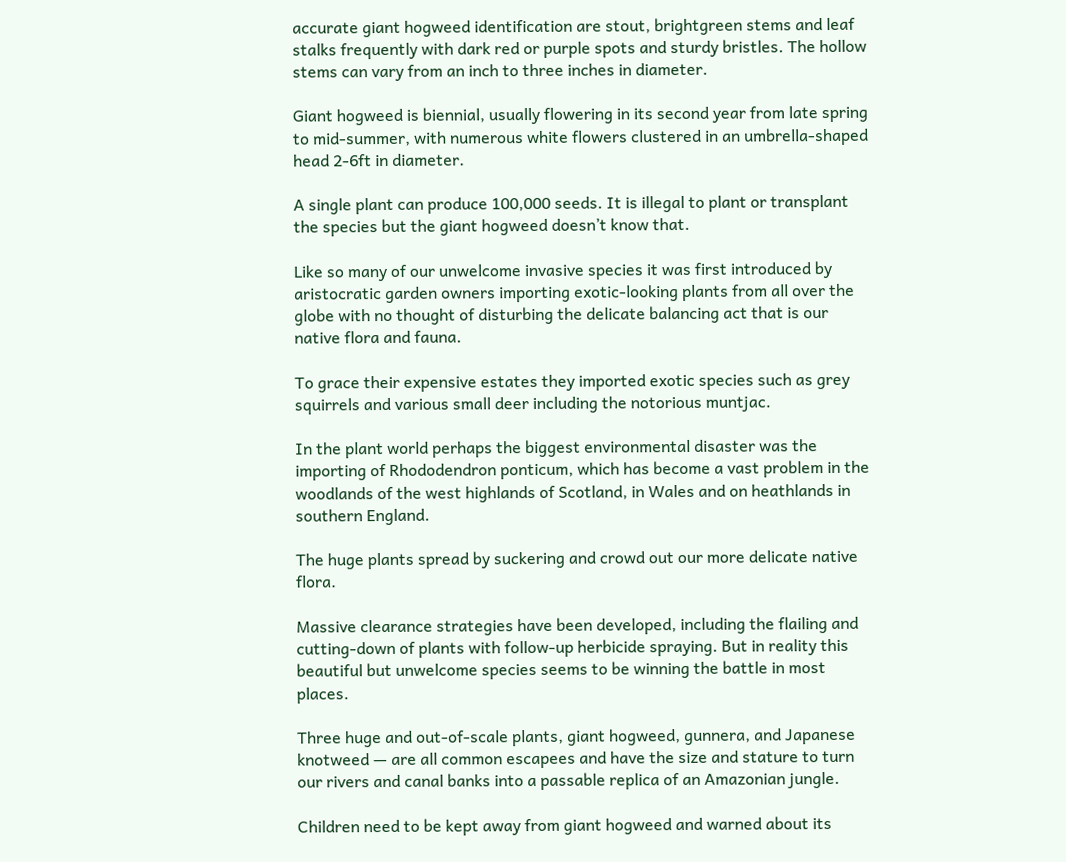accurate giant hogweed identification are stout, brightgreen stems and leaf stalks frequently with dark red or purple spots and sturdy bristles. The hollow stems can vary from an inch to three inches in diameter.

Giant hogweed is biennial, usually flowering in its second year from late spring to mid-summer, with numerous white flowers clustered in an umbrella-shaped head 2-6ft in diameter.

A single plant can produce 100,000 seeds. It is illegal to plant or transplant the species but the giant hogweed doesn’t know that.

Like so many of our unwelcome invasive species it was first introduced by aristocratic garden owners importing exotic-looking plants from all over the globe with no thought of disturbing the delicate balancing act that is our native flora and fauna.

To grace their expensive estates they imported exotic species such as grey squirrels and various small deer including the notorious muntjac.

In the plant world perhaps the biggest environmental disaster was the importing of Rhododendron ponticum, which has become a vast problem in the woodlands of the west highlands of Scotland, in Wales and on heathlands in southern England.

The huge plants spread by suckering and crowd out our more delicate native flora.

Massive clearance strategies have been developed, including the flailing and cutting-down of plants with follow-up herbicide spraying. But in reality this beautiful but unwelcome species seems to be winning the battle in most places.

Three huge and out-of-scale plants, giant hogweed, gunnera, and Japanese knotweed — are all common escapees and have the size and stature to turn our rivers and canal banks into a passable replica of an Amazonian jungle.

Children need to be kept away from giant hogweed and warned about its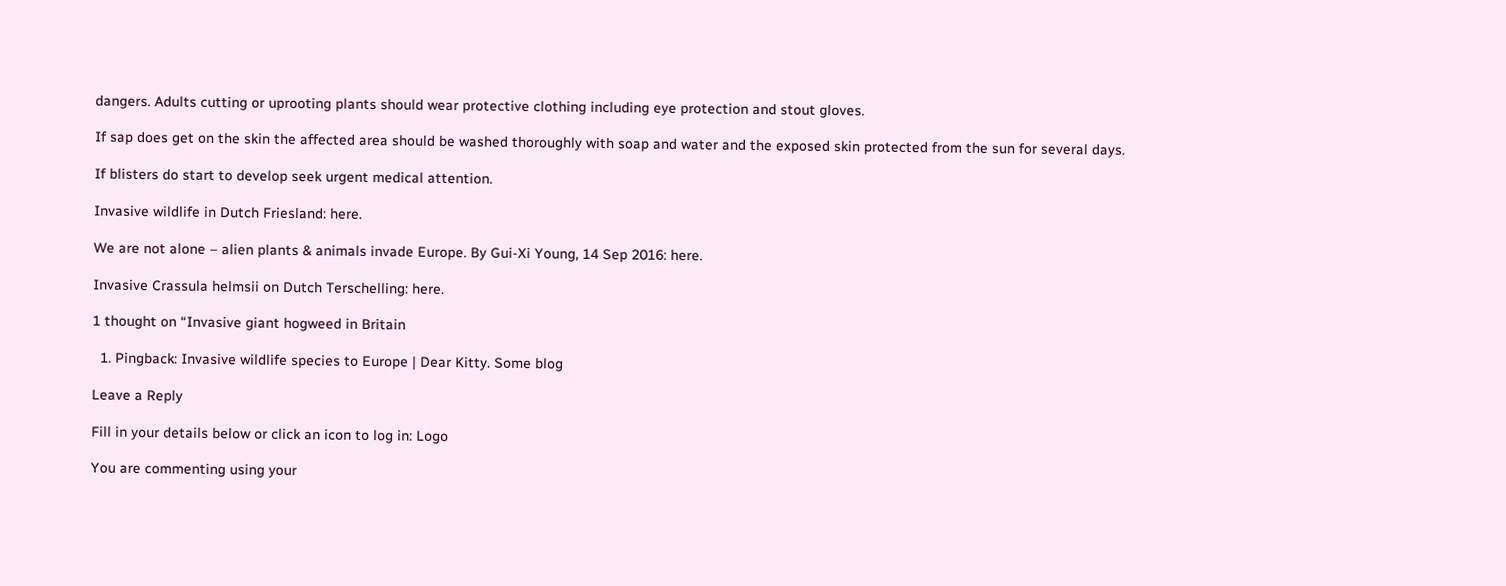dangers. Adults cutting or uprooting plants should wear protective clothing including eye protection and stout gloves.

If sap does get on the skin the affected area should be washed thoroughly with soap and water and the exposed skin protected from the sun for several days.

If blisters do start to develop seek urgent medical attention.

Invasive wildlife in Dutch Friesland: here.

We are not alone – alien plants & animals invade Europe. By Gui-Xi Young, 14 Sep 2016: here.

Invasive Crassula helmsii on Dutch Terschelling: here.

1 thought on “Invasive giant hogweed in Britain

  1. Pingback: Invasive wildlife species to Europe | Dear Kitty. Some blog

Leave a Reply

Fill in your details below or click an icon to log in: Logo

You are commenting using your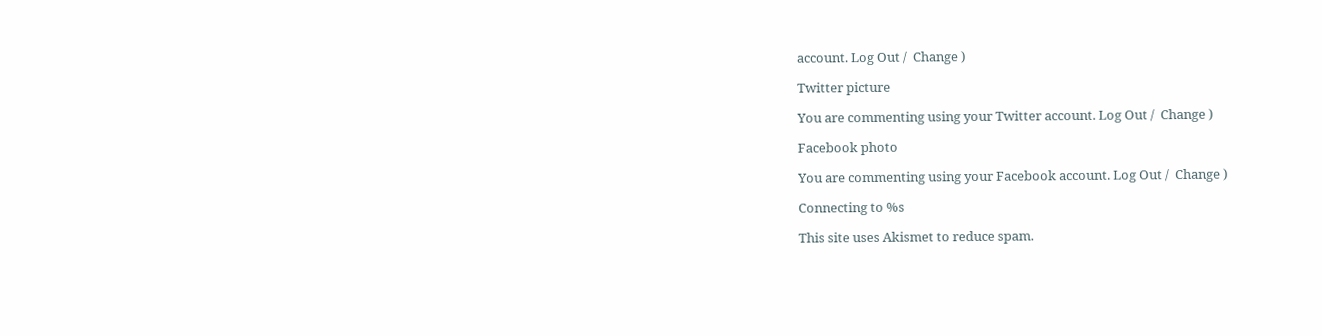account. Log Out /  Change )

Twitter picture

You are commenting using your Twitter account. Log Out /  Change )

Facebook photo

You are commenting using your Facebook account. Log Out /  Change )

Connecting to %s

This site uses Akismet to reduce spam.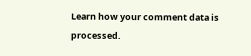Learn how your comment data is processed.